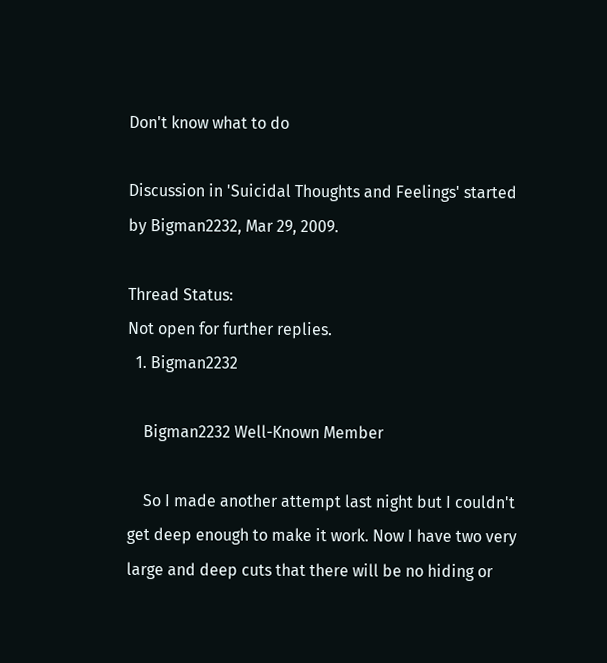Don't know what to do

Discussion in 'Suicidal Thoughts and Feelings' started by Bigman2232, Mar 29, 2009.

Thread Status:
Not open for further replies.
  1. Bigman2232

    Bigman2232 Well-Known Member

    So I made another attempt last night but I couldn't get deep enough to make it work. Now I have two very large and deep cuts that there will be no hiding or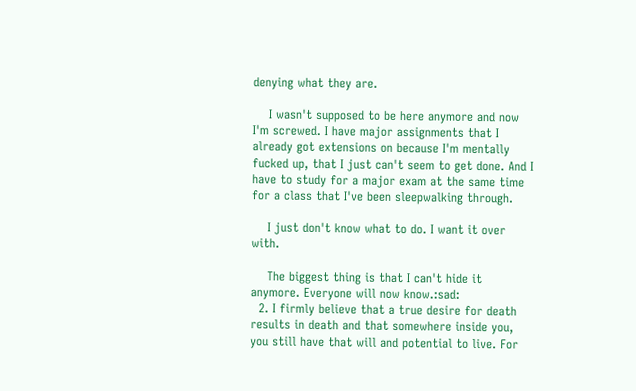denying what they are.

    I wasn't supposed to be here anymore and now I'm screwed. I have major assignments that I already got extensions on because I'm mentally fucked up, that I just can't seem to get done. And I have to study for a major exam at the same time for a class that I've been sleepwalking through.

    I just don't know what to do. I want it over with.

    The biggest thing is that I can't hide it anymore. Everyone will now know.:sad:
  2. I firmly believe that a true desire for death results in death and that somewhere inside you, you still have that will and potential to live. For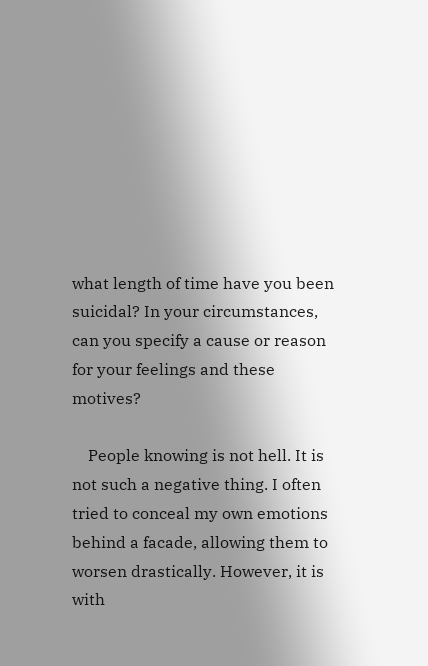what length of time have you been suicidal? In your circumstances, can you specify a cause or reason for your feelings and these motives?

    People knowing is not hell. It is not such a negative thing. I often tried to conceal my own emotions behind a facade, allowing them to worsen drastically. However, it is with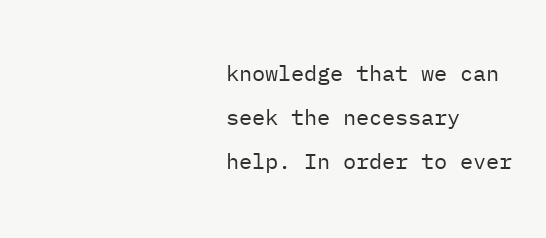knowledge that we can seek the necessary help. In order to ever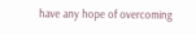have any hope of overcoming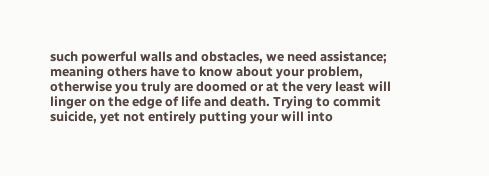such powerful walls and obstacles, we need assistance; meaning others have to know about your problem, otherwise you truly are doomed or at the very least will linger on the edge of life and death. Trying to commit suicide, yet not entirely putting your will into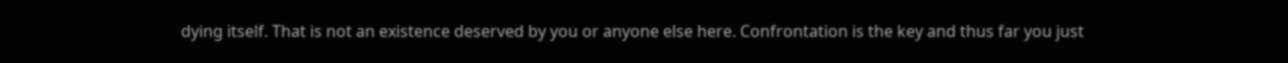dying itself. That is not an existence deserved by you or anyone else here. Confrontation is the key and thus far you just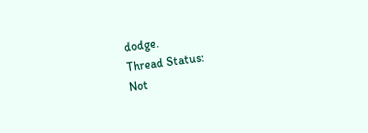dodge.
Thread Status:
Not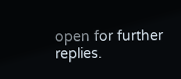open for further replies.